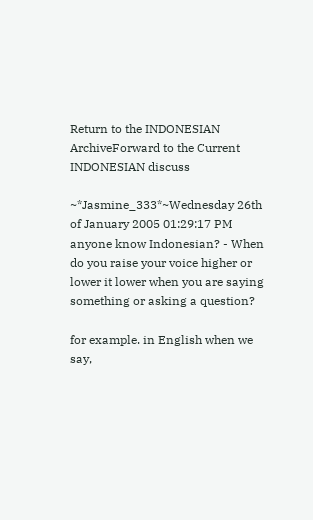Return to the INDONESIAN ArchiveForward to the Current INDONESIAN discuss

~*Jasmine_333*~Wednesday 26th of January 2005 01:29:17 PM
anyone know Indonesian? - When do you raise your voice higher or lower it lower when you are saying something or asking a question?

for example. in English when we say,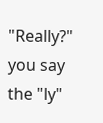"Really?" you say the "ly"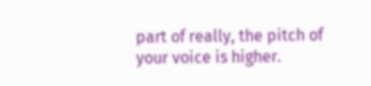part of really, the pitch of your voice is higher.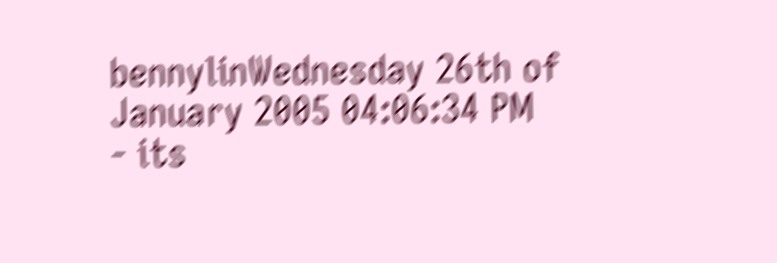bennylinWednesday 26th of January 2005 04:06:34 PM
- its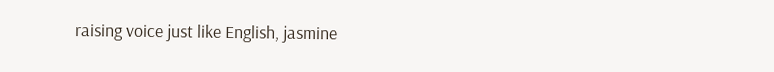raising voice just like English, jasmine